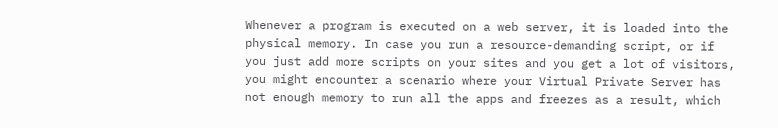Whenever a program is executed on a web server, it is loaded into the physical memory. In case you run a resource-demanding script, or if you just add more scripts on your sites and you get a lot of visitors, you might encounter a scenario where your Virtual Private Server has not enough memory to run all the apps and freezes as a result, which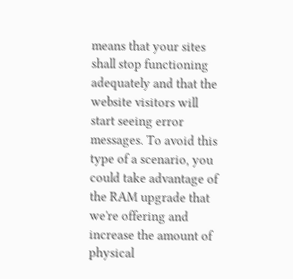means that your sites shall stop functioning adequately and that the website visitors will start seeing error messages. To avoid this type of a scenario, you could take advantage of the RAM upgrade that we're offering and increase the amount of physical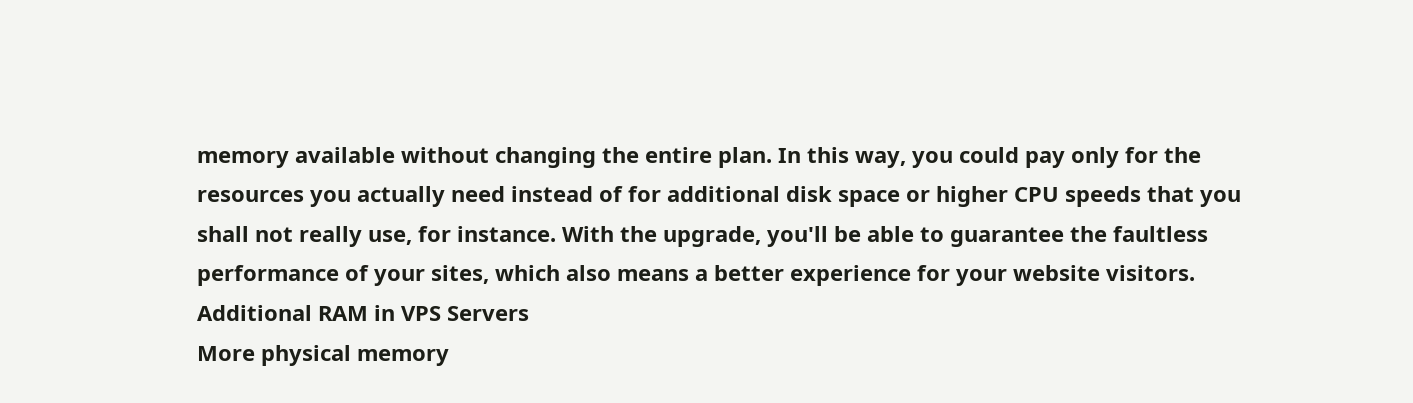memory available without changing the entire plan. In this way, you could pay only for the resources you actually need instead of for additional disk space or higher CPU speeds that you shall not really use, for instance. With the upgrade, you'll be able to guarantee the faultless performance of your sites, which also means a better experience for your website visitors.
Additional RAM in VPS Servers
More physical memory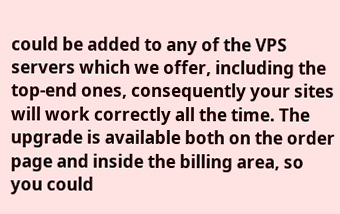could be added to any of the VPS servers which we offer, including the top-end ones, consequently your sites will work correctly all the time. The upgrade is available both on the order page and inside the billing area, so you could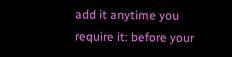add it anytime you require it: before your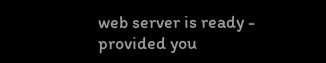web server is ready - provided you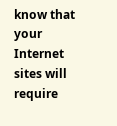know that your Internet sites will require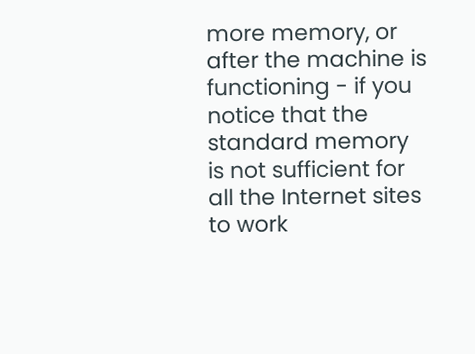more memory, or after the machine is functioning - if you notice that the standard memory is not sufficient for all the Internet sites to work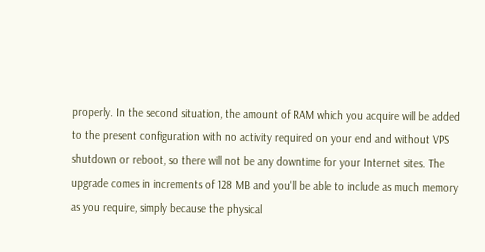properly. In the second situation, the amount of RAM which you acquire will be added to the present configuration with no activity required on your end and without VPS shutdown or reboot, so there will not be any downtime for your Internet sites. The upgrade comes in increments of 128 MB and you'll be able to include as much memory as you require, simply because the physical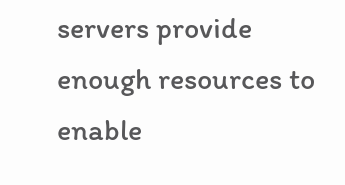servers provide enough resources to enable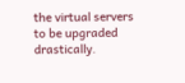the virtual servers to be upgraded drastically.